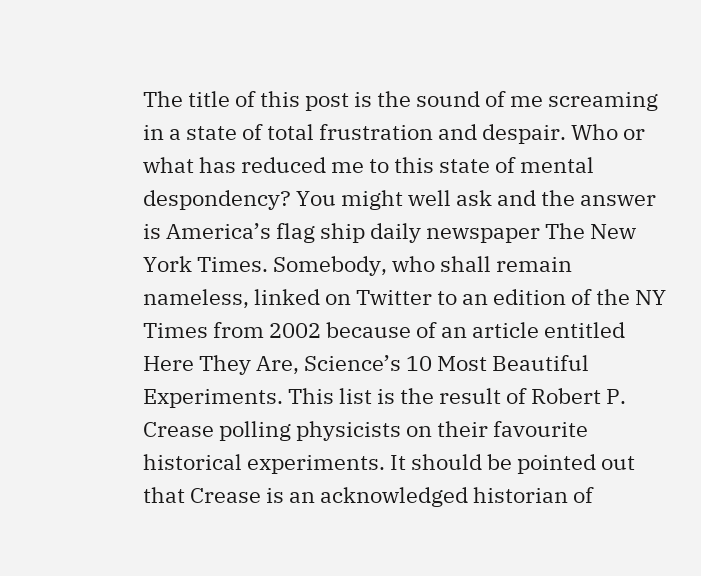The title of this post is the sound of me screaming in a state of total frustration and despair. Who or what has reduced me to this state of mental despondency? You might well ask and the answer is America’s flag ship daily newspaper The New York Times. Somebody, who shall remain nameless, linked on Twitter to an edition of the NY Times from 2002 because of an article entitled Here They Are, Science’s 10 Most Beautiful Experiments. This list is the result of Robert P. Crease polling physicists on their favourite historical experiments. It should be pointed out that Crease is an acknowledged historian of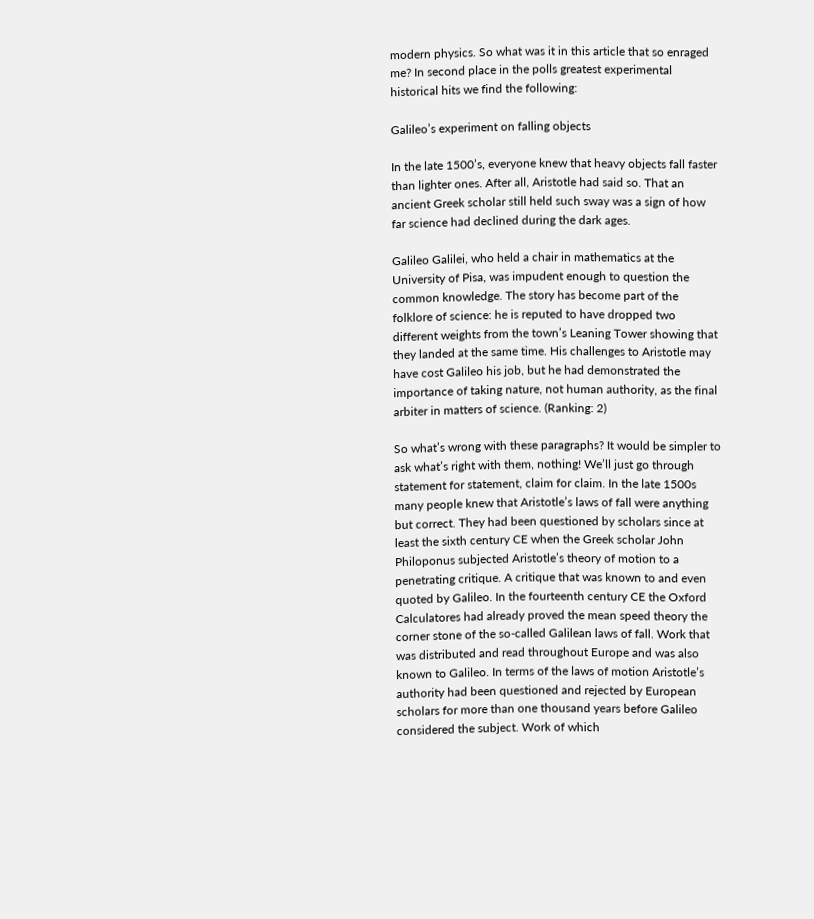modern physics. So what was it in this article that so enraged me? In second place in the polls greatest experimental historical hits we find the following:

Galileo’s experiment on falling objects

In the late 1500’s, everyone knew that heavy objects fall faster than lighter ones. After all, Aristotle had said so. That an ancient Greek scholar still held such sway was a sign of how far science had declined during the dark ages.

Galileo Galilei, who held a chair in mathematics at the University of Pisa, was impudent enough to question the common knowledge. The story has become part of the folklore of science: he is reputed to have dropped two different weights from the town’s Leaning Tower showing that they landed at the same time. His challenges to Aristotle may have cost Galileo his job, but he had demonstrated the importance of taking nature, not human authority, as the final arbiter in matters of science. (Ranking: 2)

So what’s wrong with these paragraphs? It would be simpler to ask what’s right with them, nothing! We’ll just go through statement for statement, claim for claim. In the late 1500s many people knew that Aristotle’s laws of fall were anything but correct. They had been questioned by scholars since at least the sixth century CE when the Greek scholar John Philoponus subjected Aristotle’s theory of motion to a penetrating critique. A critique that was known to and even quoted by Galileo. In the fourteenth century CE the Oxford Calculatores had already proved the mean speed theory the corner stone of the so-called Galilean laws of fall. Work that was distributed and read throughout Europe and was also known to Galileo. In terms of the laws of motion Aristotle’s authority had been questioned and rejected by European scholars for more than one thousand years before Galileo considered the subject. Work of which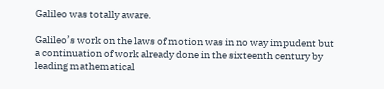Galileo was totally aware.

Galileo’s work on the laws of motion was in no way impudent but a continuation of work already done in the sixteenth century by leading mathematical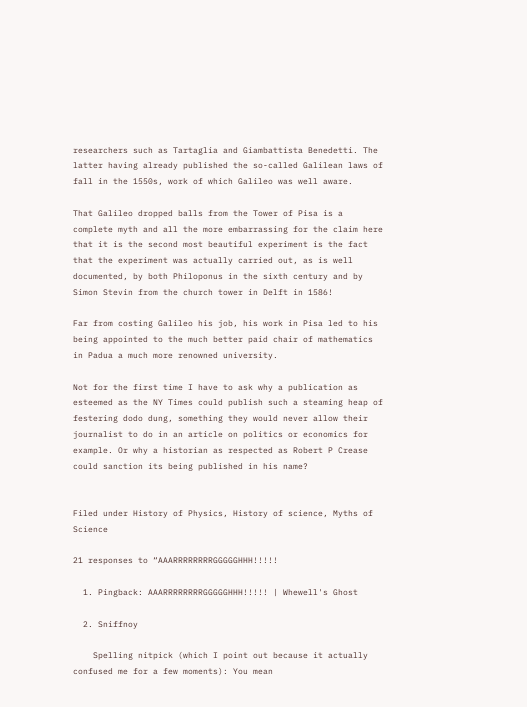researchers such as Tartaglia and Giambattista Benedetti. The latter having already published the so-called Galilean laws of fall in the 1550s, work of which Galileo was well aware.

That Galileo dropped balls from the Tower of Pisa is a complete myth and all the more embarrassing for the claim here that it is the second most beautiful experiment is the fact that the experiment was actually carried out, as is well documented, by both Philoponus in the sixth century and by Simon Stevin from the church tower in Delft in 1586!

Far from costing Galileo his job, his work in Pisa led to his being appointed to the much better paid chair of mathematics in Padua a much more renowned university.

Not for the first time I have to ask why a publication as esteemed as the NY Times could publish such a steaming heap of festering dodo dung, something they would never allow their journalist to do in an article on politics or economics for example. Or why a historian as respected as Robert P Crease could sanction its being published in his name?


Filed under History of Physics, History of science, Myths of Science

21 responses to “AAARRRRRRRRGGGGGHHH!!!!!

  1. Pingback: AAARRRRRRRRGGGGGHHH!!!!! | Whewell's Ghost

  2. Sniffnoy

    Spelling nitpick (which I point out because it actually confused me for a few moments): You mean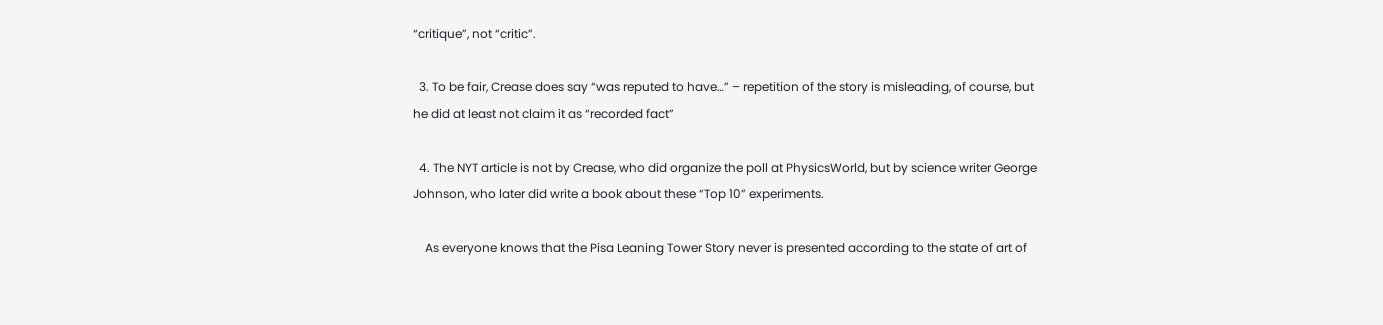“critique”, not “critic”.

  3. To be fair, Crease does say “was reputed to have…” – repetition of the story is misleading, of course, but he did at least not claim it as “recorded fact”

  4. The NYT article is not by Crease, who did organize the poll at PhysicsWorld, but by science writer George Johnson, who later did write a book about these “Top 10” experiments.

    As everyone knows that the Pisa Leaning Tower Story never is presented according to the state of art of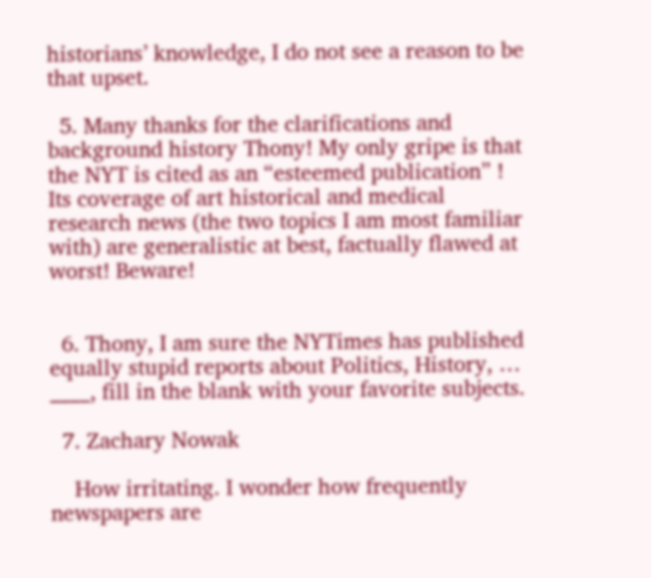historians’ knowledge, I do not see a reason to be that upset.

  5. Many thanks for the clarifications and background history Thony! My only gripe is that the NYT is cited as an “esteemed publication” ! Its coverage of art historical and medical research news (the two topics I am most familiar with) are generalistic at best, factually flawed at worst! Beware!


  6. Thony, I am sure the NYTimes has published equally stupid reports about Politics, History, … ____, fill in the blank with your favorite subjects.

  7. Zachary Nowak

    How irritating. I wonder how frequently newspapers are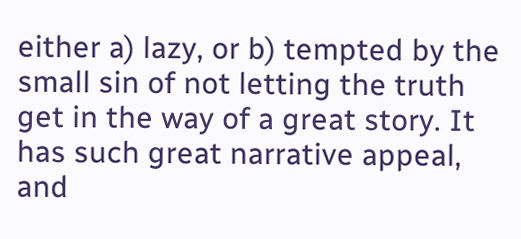either a) lazy, or b) tempted by the small sin of not letting the truth get in the way of a great story. It has such great narrative appeal, and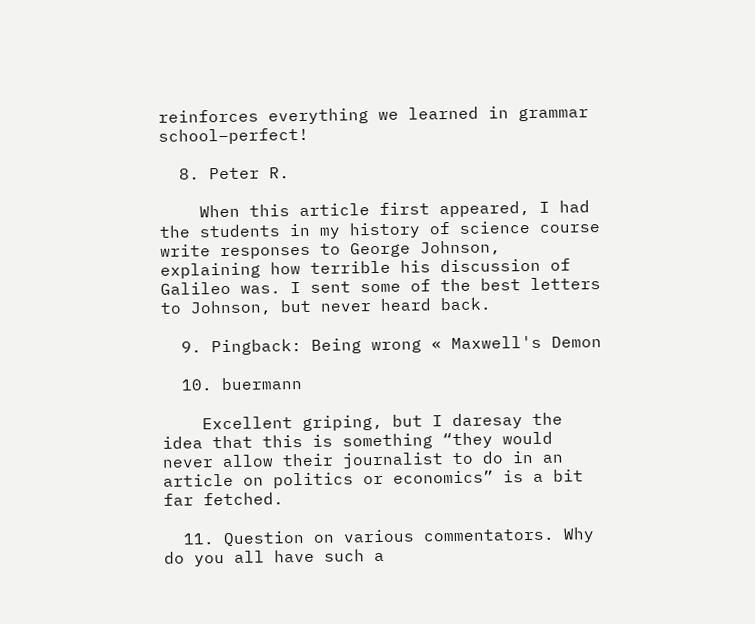reinforces everything we learned in grammar school–perfect!

  8. Peter R.

    When this article first appeared, I had the students in my history of science course write responses to George Johnson, explaining how terrible his discussion of Galileo was. I sent some of the best letters to Johnson, but never heard back.

  9. Pingback: Being wrong « Maxwell's Demon

  10. buermann

    Excellent griping, but I daresay the idea that this is something “they would never allow their journalist to do in an article on politics or economics” is a bit far fetched.

  11. Question on various commentators. Why do you all have such a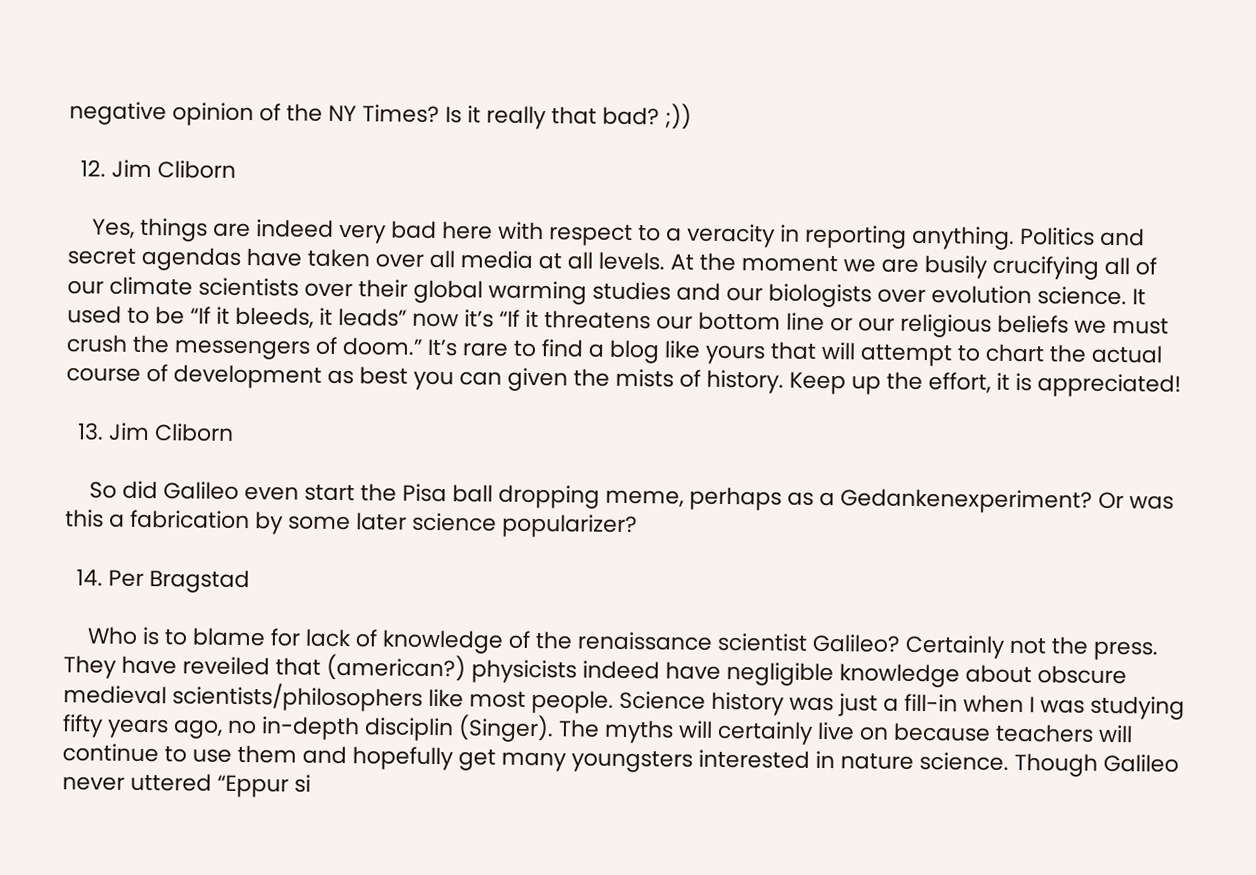negative opinion of the NY Times? Is it really that bad? ;))

  12. Jim Cliborn

    Yes, things are indeed very bad here with respect to a veracity in reporting anything. Politics and secret agendas have taken over all media at all levels. At the moment we are busily crucifying all of our climate scientists over their global warming studies and our biologists over evolution science. It used to be “If it bleeds, it leads” now it’s “If it threatens our bottom line or our religious beliefs we must crush the messengers of doom.” It’s rare to find a blog like yours that will attempt to chart the actual course of development as best you can given the mists of history. Keep up the effort, it is appreciated!

  13. Jim Cliborn

    So did Galileo even start the Pisa ball dropping meme, perhaps as a Gedankenexperiment? Or was this a fabrication by some later science popularizer?

  14. Per Bragstad

    Who is to blame for lack of knowledge of the renaissance scientist Galileo? Certainly not the press. They have reveiled that (american?) physicists indeed have negligible knowledge about obscure medieval scientists/philosophers like most people. Science history was just a fill-in when I was studying fifty years ago, no in-depth disciplin (Singer). The myths will certainly live on because teachers will continue to use them and hopefully get many youngsters interested in nature science. Though Galileo never uttered “Eppur si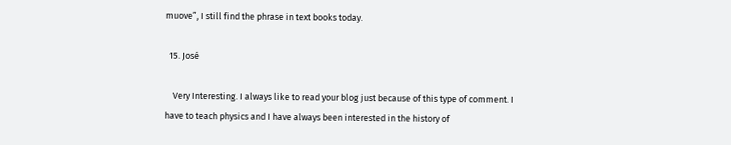muove”, I still find the phrase in text books today.

  15. José

    Very Interesting. I always like to read your blog just because of this type of comment. I have to teach physics and I have always been interested in the history of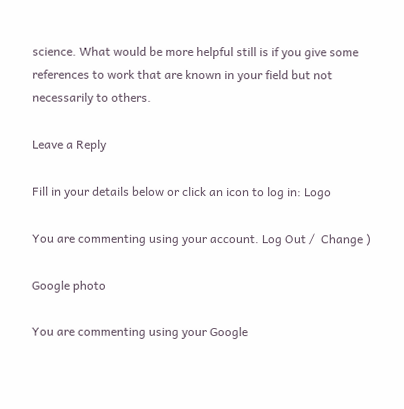science. What would be more helpful still is if you give some references to work that are known in your field but not necessarily to others.

Leave a Reply

Fill in your details below or click an icon to log in: Logo

You are commenting using your account. Log Out /  Change )

Google photo

You are commenting using your Google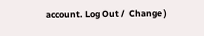account. Log Out /  Change )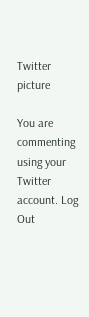Twitter picture

You are commenting using your Twitter account. Log Out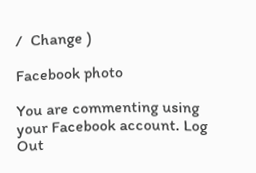/  Change )

Facebook photo

You are commenting using your Facebook account. Log Out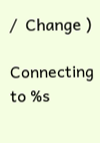/  Change )

Connecting to %s